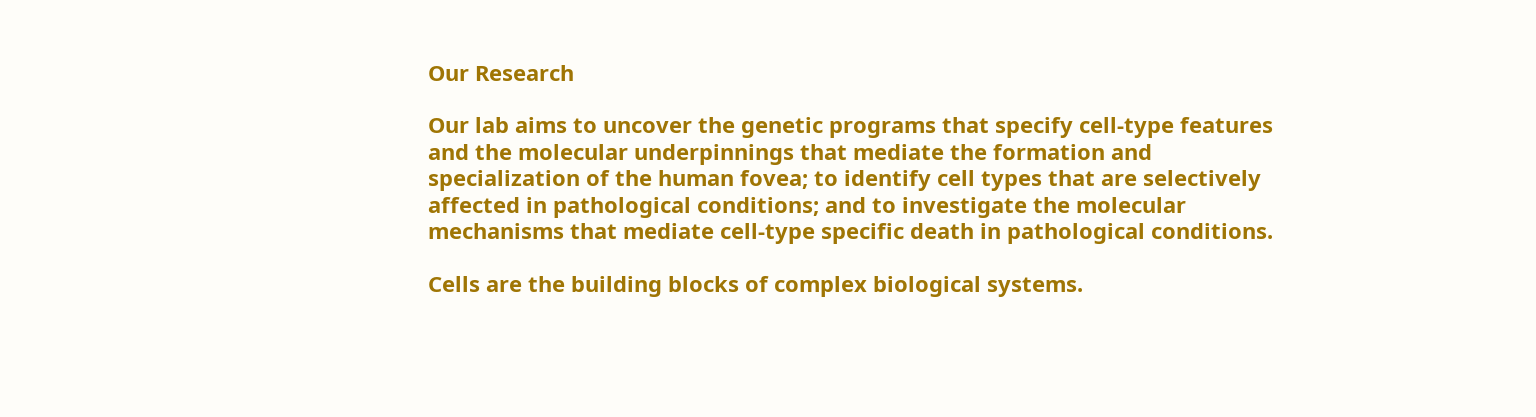Our Research

Our lab aims to uncover the genetic programs that specify cell-type features and the molecular underpinnings that mediate the formation and specialization of the human fovea; to identify cell types that are selectively affected in pathological conditions; and to investigate the molecular mechanisms that mediate cell-type specific death in pathological conditions.

Cells are the building blocks of complex biological systems.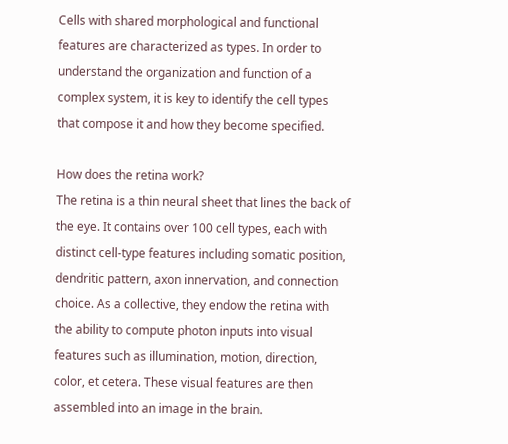Cells with shared morphological and functional features are characterized as types. In order to understand the organization and function of a complex system, it is key to identify the cell types that compose it and how they become specified.

How does the retina work?
The retina is a thin neural sheet that lines the back of the eye. It contains over 100 cell types, each with distinct cell-type features including somatic position, dendritic pattern, axon innervation, and connection choice. As a collective, they endow the retina with the ability to compute photon inputs into visual features such as illumination, motion, direction, color, et cetera. These visual features are then assembled into an image in the brain.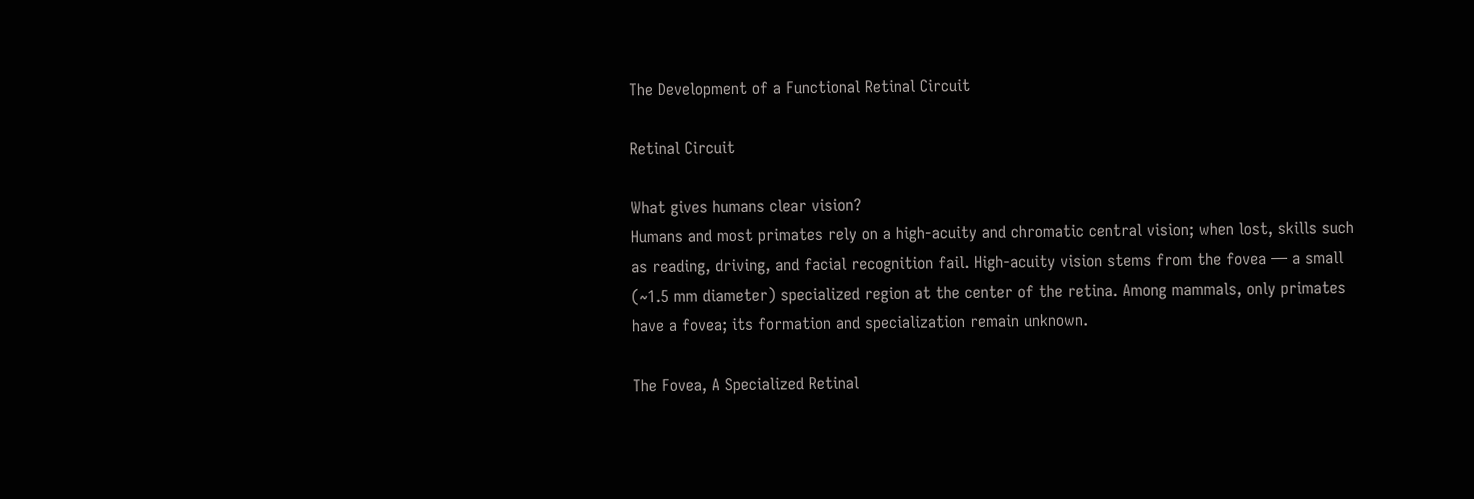The Development of a Functional Retinal Circuit

Retinal Circuit

What gives humans clear vision?
Humans and most primates rely on a high-acuity and chromatic central vision; when lost, skills such as reading, driving, and facial recognition fail. High-acuity vision stems from the fovea — a small (~1.5 mm diameter) specialized region at the center of the retina. Among mammals, only primates have a fovea; its formation and specialization remain unknown.

The Fovea, A Specialized Retinal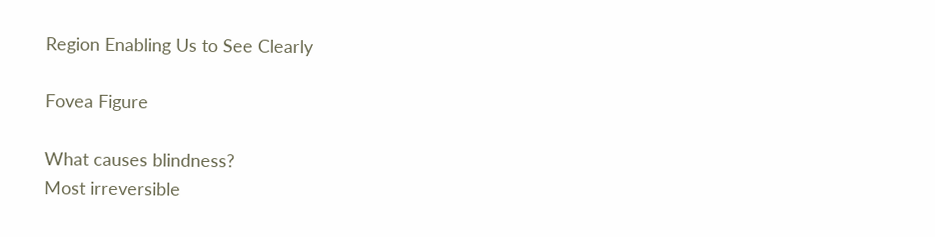Region Enabling Us to See Clearly

Fovea Figure

What causes blindness?
Most irreversible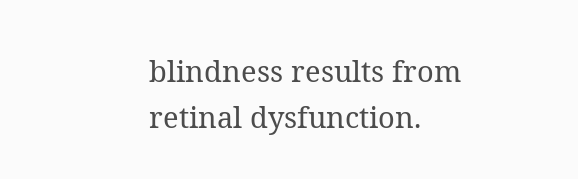blindness results from retinal dysfunction.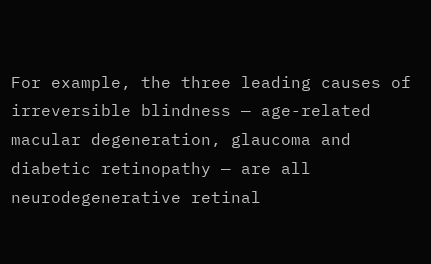For example, the three leading causes of irreversible blindness — age-related macular degeneration, glaucoma and diabetic retinopathy — are all neurodegenerative retinal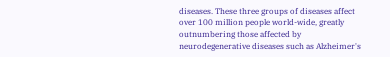diseases. These three groups of diseases affect over 100 million people world-wide, greatly outnumbering those affected by neurodegenerative diseases such as Alzheimer's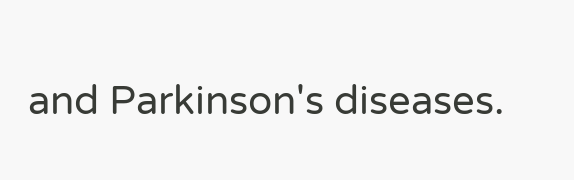and Parkinson's diseases.